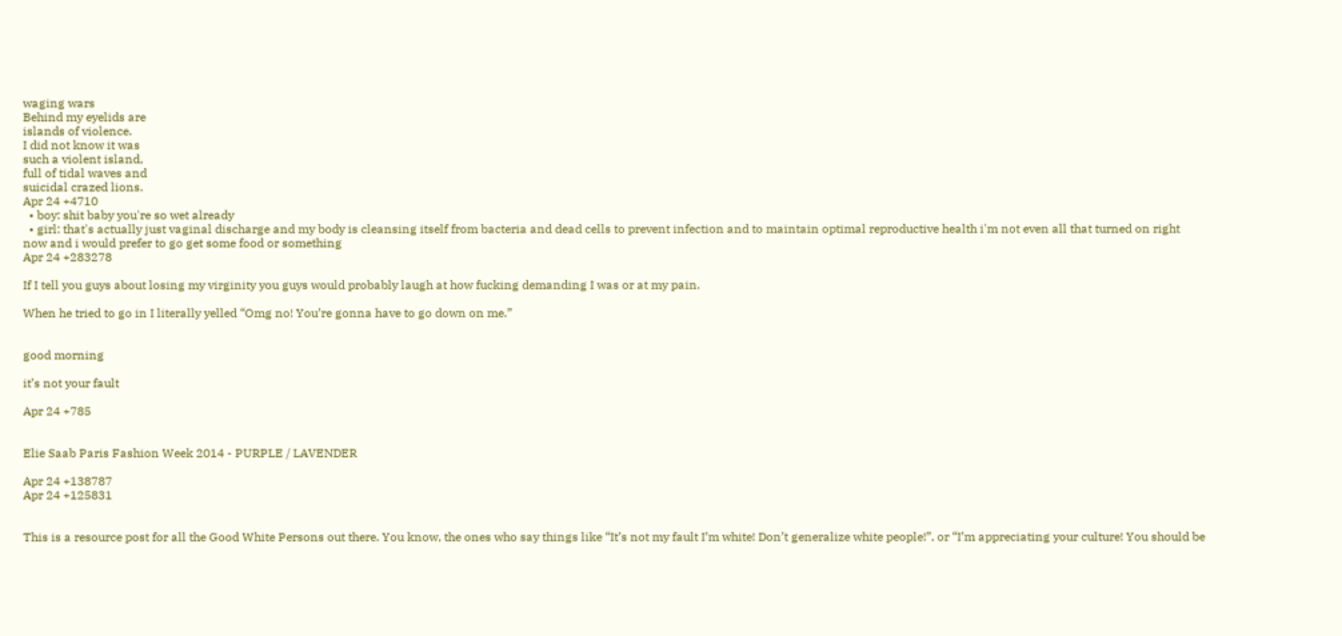waging wars
Behind my eyelids are
islands of violence.
I did not know it was
such a violent island,
full of tidal waves and
suicidal crazed lions.
Apr 24 +4710
  • boy: shit baby you're so wet already
  • girl: that's actually just vaginal discharge and my body is cleansing itself from bacteria and dead cells to prevent infection and to maintain optimal reproductive health i'm not even all that turned on right now and i would prefer to go get some food or something
Apr 24 +283278

If I tell you guys about losing my virginity you guys would probably laugh at how fucking demanding I was or at my pain.

When he tried to go in I literally yelled “Omg no! You’re gonna have to go down on me.”


good morning

it’s not your fault

Apr 24 +785


Elie Saab Paris Fashion Week 2014 - PURPLE / LAVENDER

Apr 24 +138787
Apr 24 +125831


This is a resource post for all the Good White Persons out there. You know, the ones who say things like “It’s not my fault I’m white! Don’t generalize white people!”, or “I’m appreciating your culture! You should be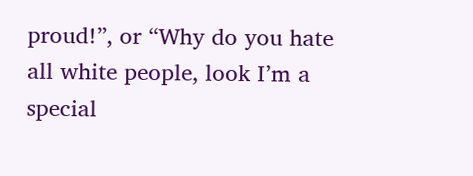proud!”, or “Why do you hate all white people, look I’m a special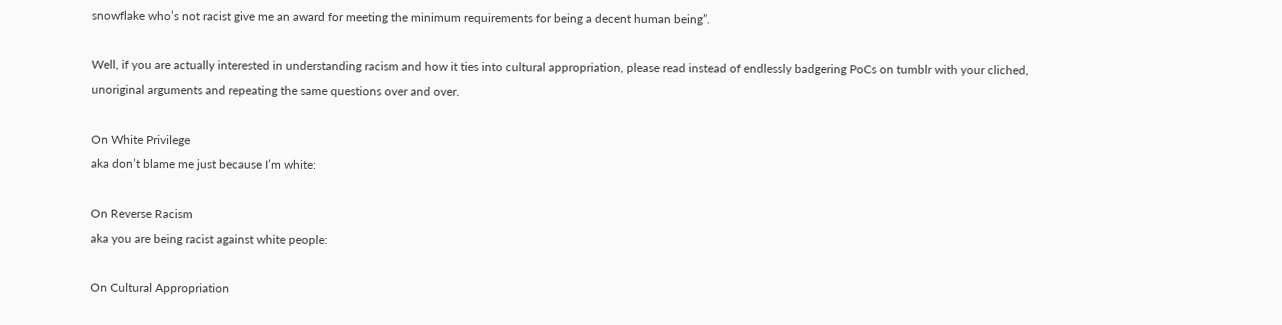snowflake who’s not racist give me an award for meeting the minimum requirements for being a decent human being”.

Well, if you are actually interested in understanding racism and how it ties into cultural appropriation, please read instead of endlessly badgering PoCs on tumblr with your cliched, unoriginal arguments and repeating the same questions over and over.

On White Privilege
aka don’t blame me just because I’m white:

On Reverse Racism
aka you are being racist against white people:

On Cultural Appropriation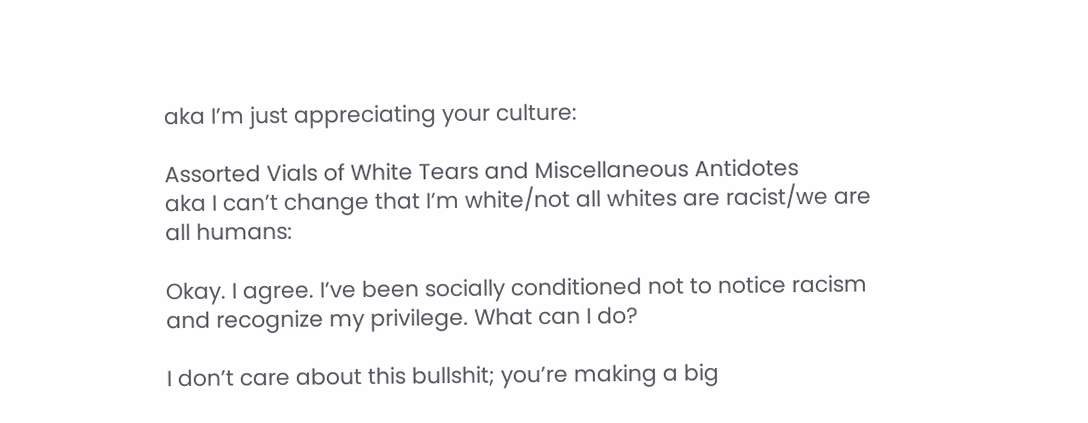aka I’m just appreciating your culture:

Assorted Vials of White Tears and Miscellaneous Antidotes
aka I can’t change that I’m white/not all whites are racist/we are all humans:

Okay. I agree. I’ve been socially conditioned not to notice racism and recognize my privilege. What can I do?

I don’t care about this bullshit; you’re making a big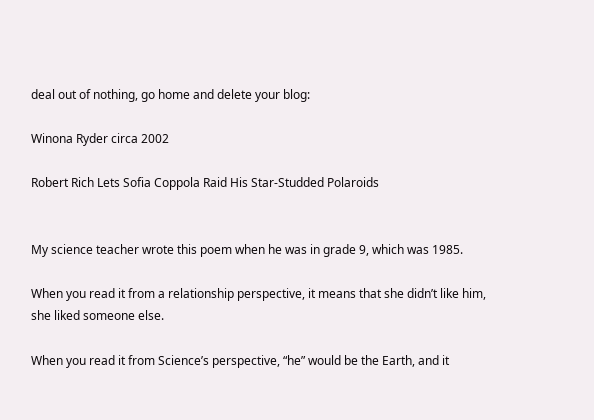deal out of nothing, go home and delete your blog:

Winona Ryder circa 2002

Robert Rich Lets Sofia Coppola Raid His Star-Studded Polaroids


My science teacher wrote this poem when he was in grade 9, which was 1985.

When you read it from a relationship perspective, it means that she didn’t like him, she liked someone else.

When you read it from Science’s perspective, “he” would be the Earth, and it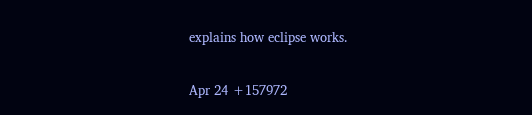explains how eclipse works.

Apr 24 +157972